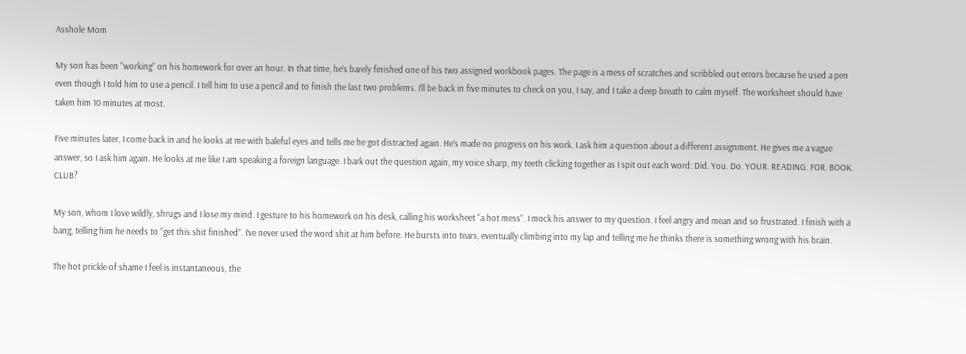Asshole Mom

My son has been “working” on his homework for over an hour. In that time, he’s barely finished one of his two assigned workbook pages. The page is a mess of scratches and scribbled out errors because he used a pen even though I told him to use a pencil. I tell him to use a pencil and to finish the last two problems. I’ll be back in five minutes to check on you, I say, and I take a deep breath to calm myself. The worksheet should have taken him 10 minutes at most.

Five minutes later, I come back in and he looks at me with baleful eyes and tells me he got distracted again. He’s made no progress on his work. I ask him a question about a different assignment. He gives me a vague answer, so I ask him again. He looks at me like I am speaking a foreign language. I bark out the question again, my voice sharp, my teeth clicking together as I spit out each word: Did. You. Do. YOUR. READING. FOR. BOOK. CLUB?

My son, whom I love wildly, shrugs and I lose my mind. I gesture to his homework on his desk, calling his worksheet “a hot mess”. I mock his answer to my question. I feel angry and mean and so frustrated. I finish with a bang, telling him he needs to “get this shit finished”. I’ve never used the word shit at him before. He bursts into tears, eventually climbing into my lap and telling me he thinks there is something wrong with his brain.

The hot prickle of shame I feel is instantaneous, the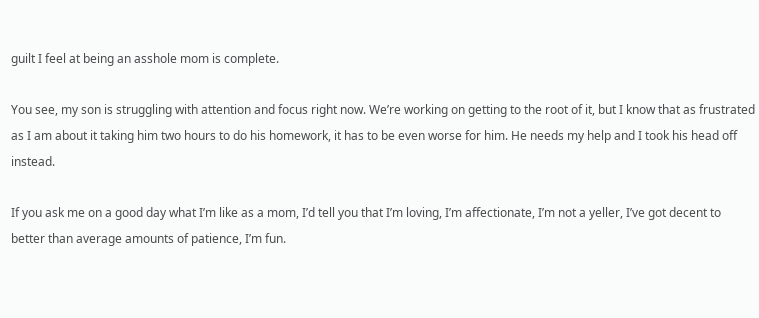guilt I feel at being an asshole mom is complete.

You see, my son is struggling with attention and focus right now. We’re working on getting to the root of it, but I know that as frustrated as I am about it taking him two hours to do his homework, it has to be even worse for him. He needs my help and I took his head off instead.

If you ask me on a good day what I’m like as a mom, I’d tell you that I’m loving, I’m affectionate, I’m not a yeller, I’ve got decent to better than average amounts of patience, I’m fun.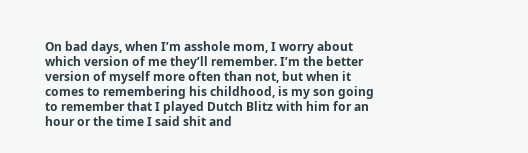On bad days, when I’m asshole mom, I worry about which version of me they’ll remember. I’m the better version of myself more often than not, but when it comes to remembering his childhood, is my son going to remember that I played Dutch Blitz with him for an hour or the time I said shit and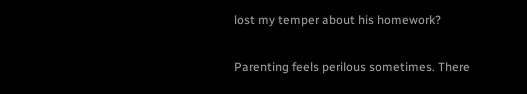lost my temper about his homework?

Parenting feels perilous sometimes. There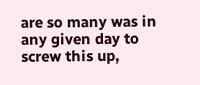are so many was in any given day to screw this up,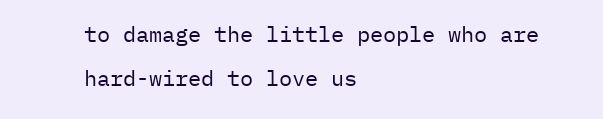to damage the little people who are hard-wired to love us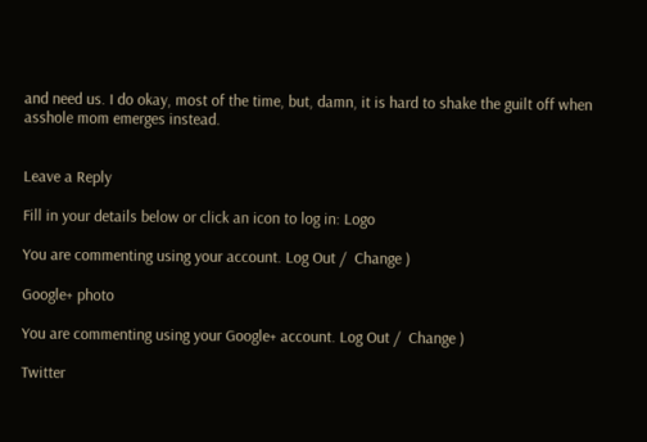and need us. I do okay, most of the time, but, damn, it is hard to shake the guilt off when asshole mom emerges instead.


Leave a Reply

Fill in your details below or click an icon to log in: Logo

You are commenting using your account. Log Out /  Change )

Google+ photo

You are commenting using your Google+ account. Log Out /  Change )

Twitter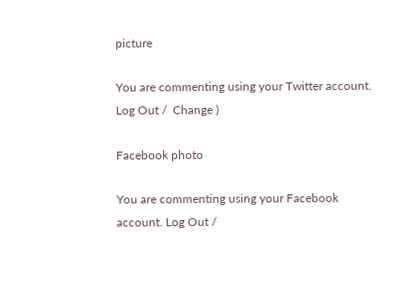picture

You are commenting using your Twitter account. Log Out /  Change )

Facebook photo

You are commenting using your Facebook account. Log Out /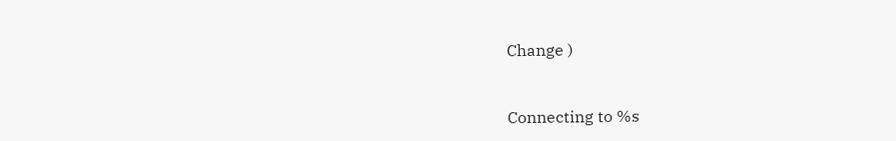Change )


Connecting to %s